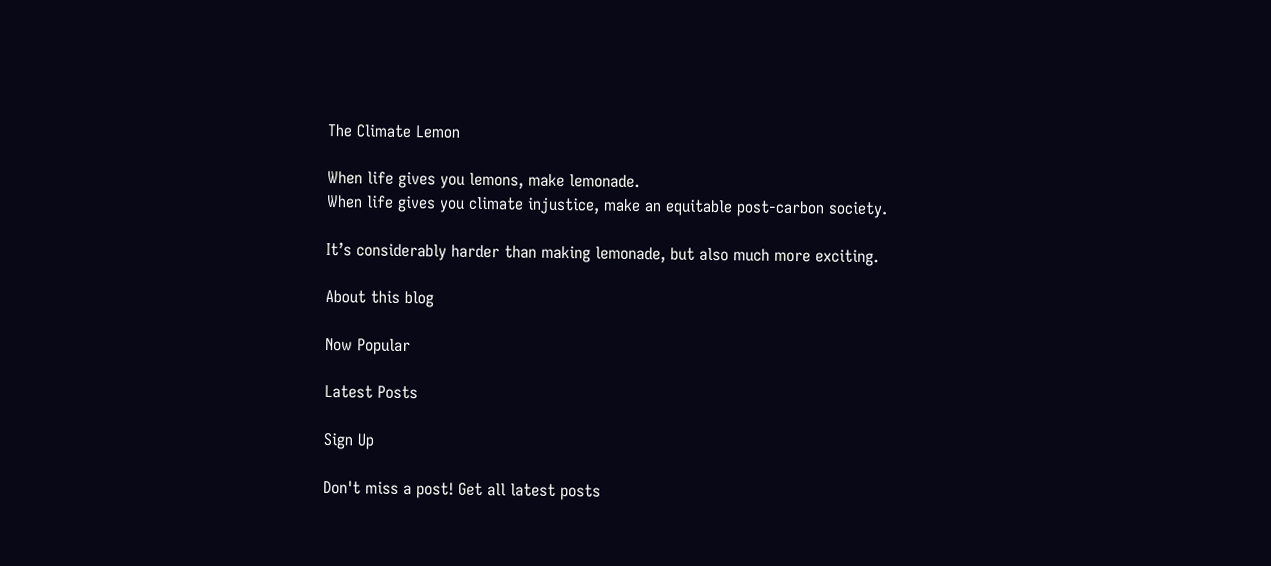The Climate Lemon

When life gives you lemons, make lemonade.
When life gives you climate injustice, make an equitable post-carbon society.

It’s considerably harder than making lemonade, but also much more exciting.

About this blog

Now Popular

Latest Posts

Sign Up

Don't miss a post! Get all latest posts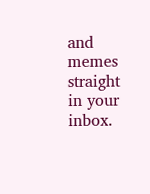and memes straight in your inbox.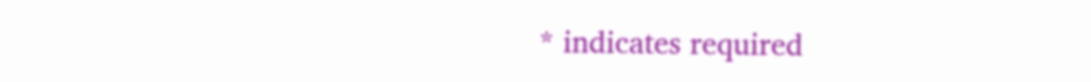* indicates required